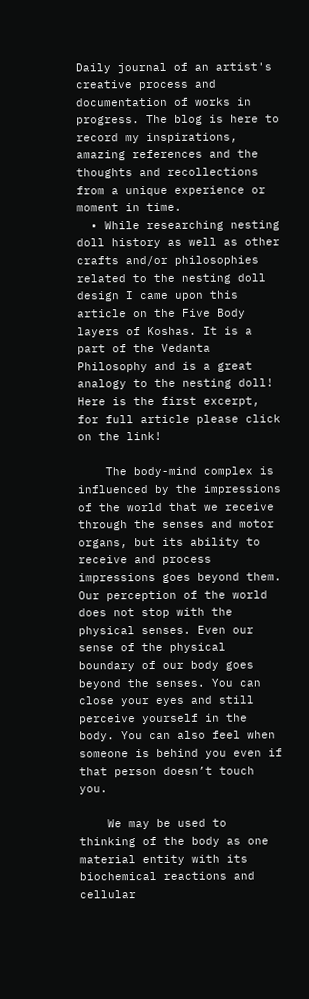Daily journal of an artist's creative process and documentation of works in progress. The blog is here to record my inspirations, amazing references and the thoughts and recollections from a unique experience or moment in time.
  • While researching nesting doll history as well as other crafts and/or philosophies related to the nesting doll design I came upon this article on the Five Body layers of Koshas. It is a part of the Vedanta Philosophy and is a great analogy to the nesting doll! Here is the first excerpt, for full article please click on the link!

    The body-mind complex is influenced by the impressions of the world that we receive through the senses and motor organs, but its ability to receive and process impressions goes beyond them. Our perception of the world does not stop with the physical senses. Even our sense of the physical boundary of our body goes beyond the senses. You can close your eyes and still perceive yourself in the body. You can also feel when someone is behind you even if that person doesn’t touch you.

    We may be used to thinking of the body as one material entity with its biochemical reactions and cellular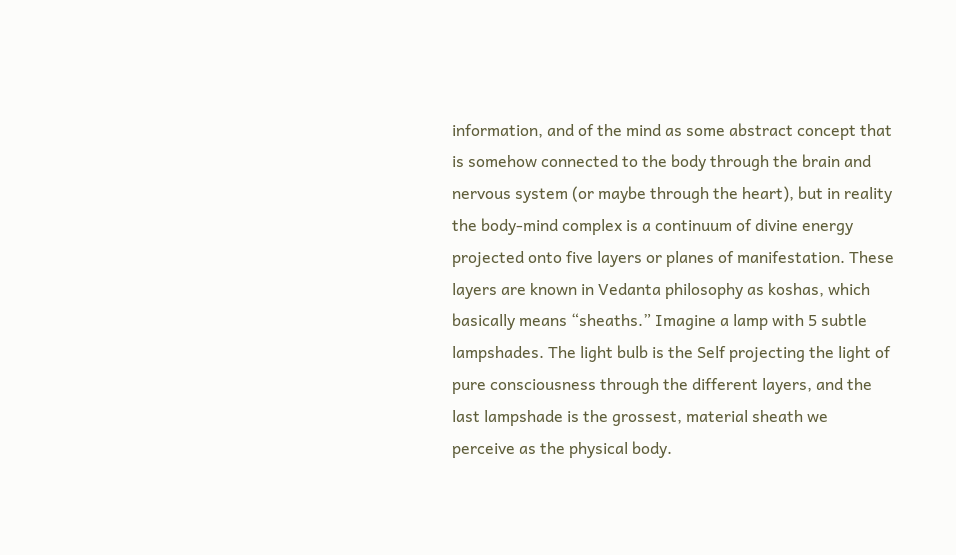information, and of the mind as some abstract concept that is somehow connected to the body through the brain and nervous system (or maybe through the heart), but in reality the body-mind complex is a continuum of divine energy projected onto five layers or planes of manifestation. These layers are known in Vedanta philosophy as koshas, which basically means “sheaths.” Imagine a lamp with 5 subtle lampshades. The light bulb is the Self projecting the light of pure consciousness through the different layers, and the last lampshade is the grossest, material sheath we perceive as the physical body.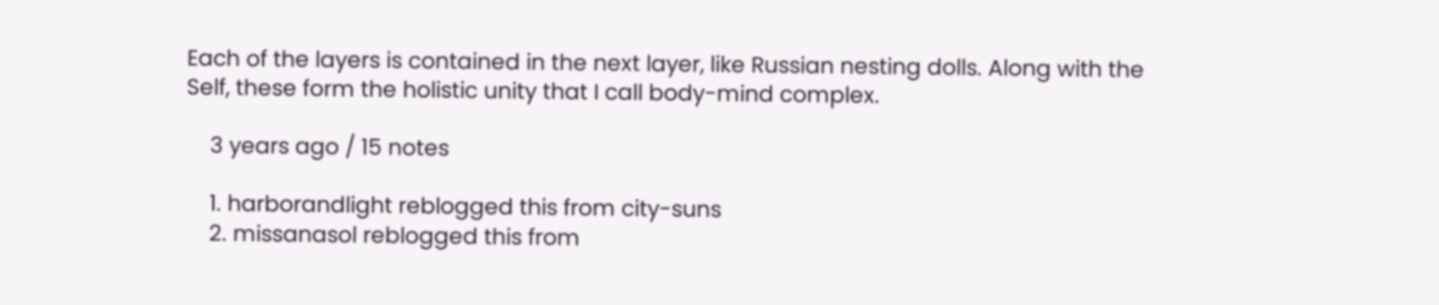Each of the layers is contained in the next layer, like Russian nesting dolls. Along with the Self, these form the holistic unity that I call body-mind complex.

    3 years ago / 15 notes

    1. harborandlight reblogged this from city-suns
    2. missanasol reblogged this from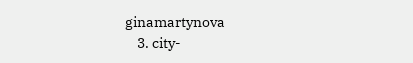ginamartynova
    3. city-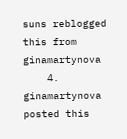suns reblogged this from ginamartynova
    4. ginamartynova posted this